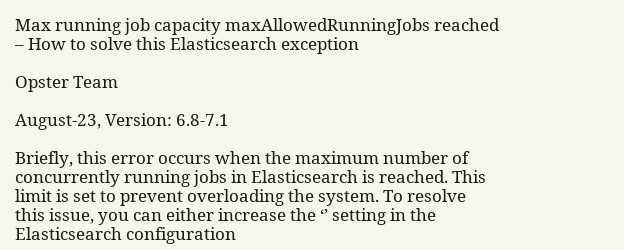Max running job capacity maxAllowedRunningJobs reached – How to solve this Elasticsearch exception

Opster Team

August-23, Version: 6.8-7.1

Briefly, this error occurs when the maximum number of concurrently running jobs in Elasticsearch is reached. This limit is set to prevent overloading the system. To resolve this issue, you can either increase the ‘’ setting in the Elasticsearch configuration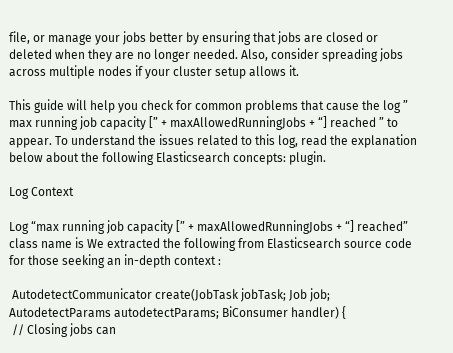file, or manage your jobs better by ensuring that jobs are closed or deleted when they are no longer needed. Also, consider spreading jobs across multiple nodes if your cluster setup allows it.

This guide will help you check for common problems that cause the log ” max running job capacity [” + maxAllowedRunningJobs + “] reached ” to appear. To understand the issues related to this log, read the explanation below about the following Elasticsearch concepts: plugin.

Log Context

Log “max running job capacity [” + maxAllowedRunningJobs + “] reached” class name is We extracted the following from Elasticsearch source code for those seeking an in-depth context :

 AutodetectCommunicator create(JobTask jobTask; Job job; AutodetectParams autodetectParams; BiConsumer handler) {
 // Closing jobs can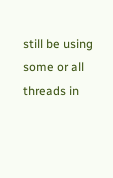still be using some or all threads in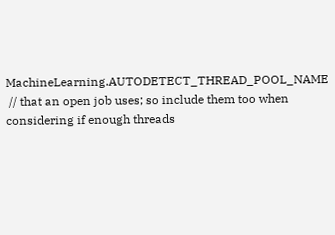MachineLearning.AUTODETECT_THREAD_POOL_NAME
 // that an open job uses; so include them too when considering if enough threads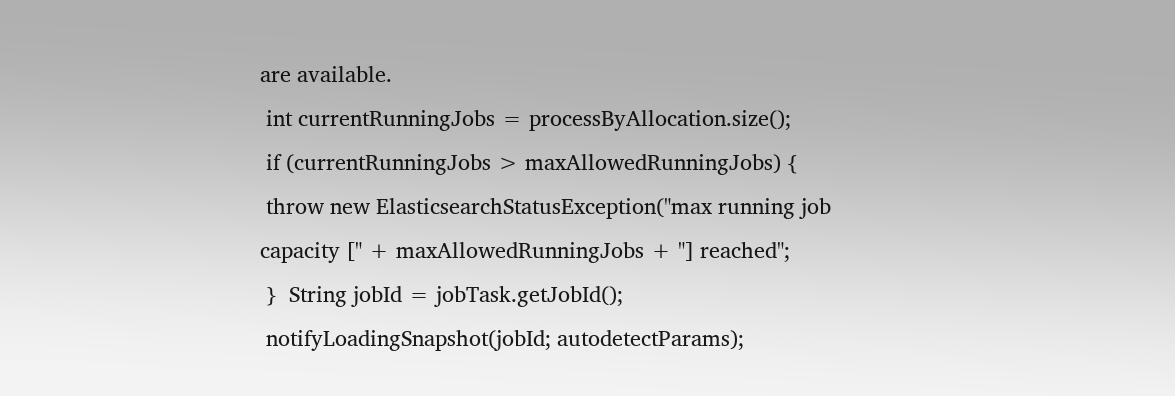are available.
 int currentRunningJobs = processByAllocation.size();
 if (currentRunningJobs > maxAllowedRunningJobs) {
 throw new ElasticsearchStatusException("max running job capacity [" + maxAllowedRunningJobs + "] reached";
 }  String jobId = jobTask.getJobId();
 notifyLoadingSnapshot(jobId; autodetectParams);